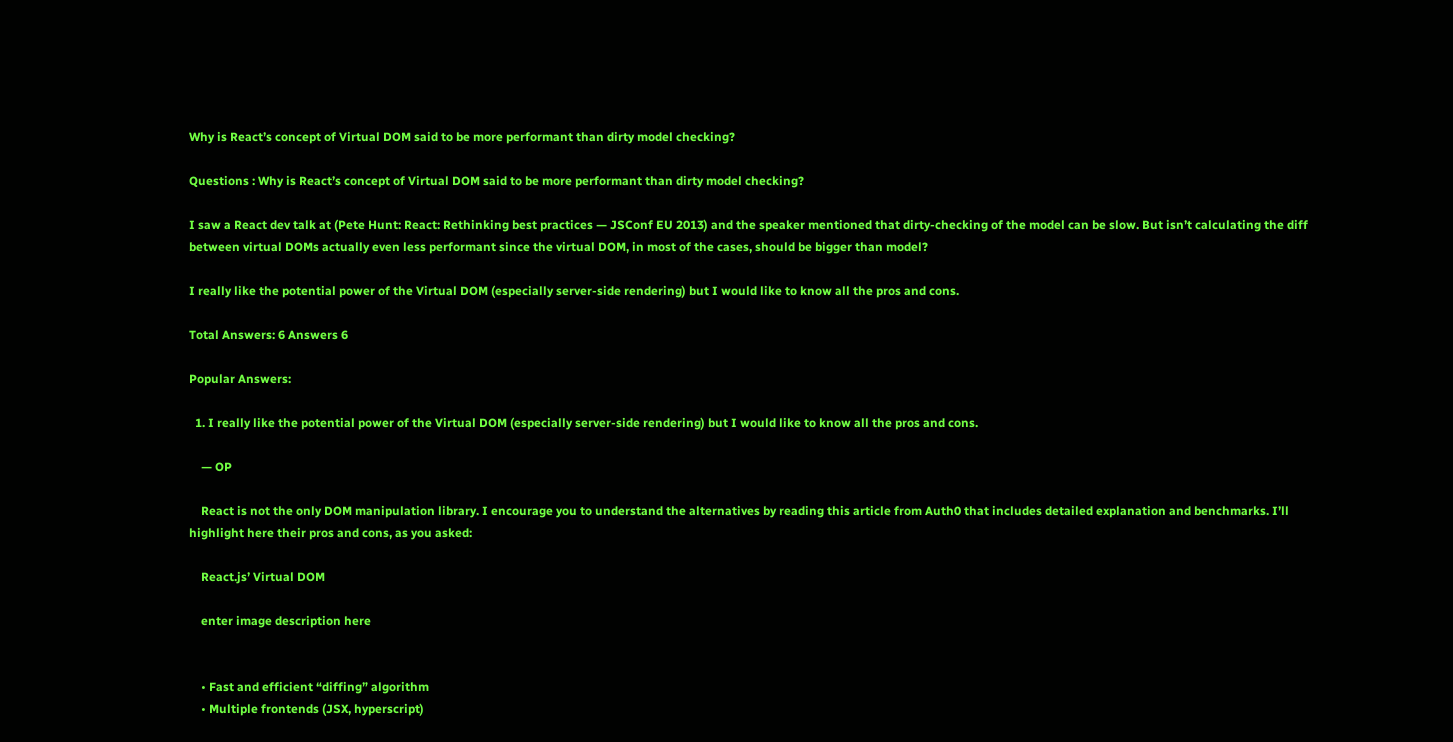Why is React’s concept of Virtual DOM said to be more performant than dirty model checking?

Questions : Why is React’s concept of Virtual DOM said to be more performant than dirty model checking?

I saw a React dev talk at (Pete Hunt: React: Rethinking best practices — JSConf EU 2013) and the speaker mentioned that dirty-checking of the model can be slow. But isn’t calculating the diff between virtual DOMs actually even less performant since the virtual DOM, in most of the cases, should be bigger than model?

I really like the potential power of the Virtual DOM (especially server-side rendering) but I would like to know all the pros and cons.

Total Answers: 6 Answers 6

Popular Answers:

  1. I really like the potential power of the Virtual DOM (especially server-side rendering) but I would like to know all the pros and cons.

    — OP

    React is not the only DOM manipulation library. I encourage you to understand the alternatives by reading this article from Auth0 that includes detailed explanation and benchmarks. I’ll highlight here their pros and cons, as you asked:

    React.js’ Virtual DOM

    enter image description here


    • Fast and efficient “diffing” algorithm
    • Multiple frontends (JSX, hyperscript)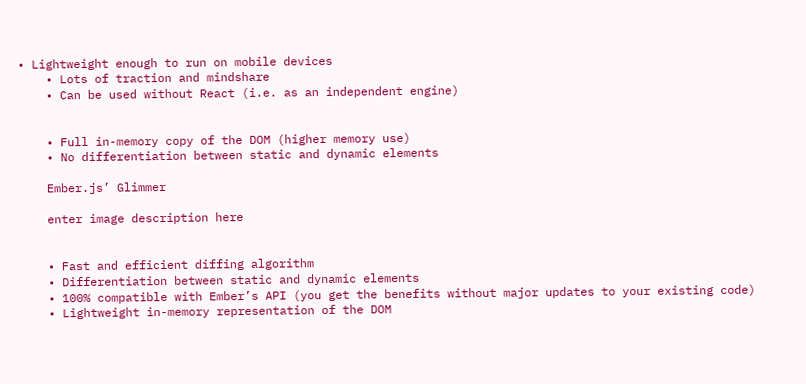• Lightweight enough to run on mobile devices
    • Lots of traction and mindshare
    • Can be used without React (i.e. as an independent engine)


    • Full in-memory copy of the DOM (higher memory use)
    • No differentiation between static and dynamic elements

    Ember.js’ Glimmer

    enter image description here


    • Fast and efficient diffing algorithm
    • Differentiation between static and dynamic elements
    • 100% compatible with Ember’s API (you get the benefits without major updates to your existing code)
    • Lightweight in-memory representation of the DOM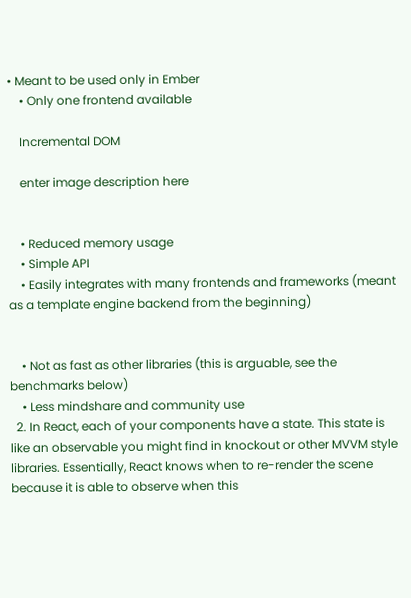• Meant to be used only in Ember
    • Only one frontend available

    Incremental DOM

    enter image description here


    • Reduced memory usage
    • Simple API
    • Easily integrates with many frontends and frameworks (meant as a template engine backend from the beginning)


    • Not as fast as other libraries (this is arguable, see the benchmarks below)
    • Less mindshare and community use
  2. In React, each of your components have a state. This state is like an observable you might find in knockout or other MVVM style libraries. Essentially, React knows when to re-render the scene because it is able to observe when this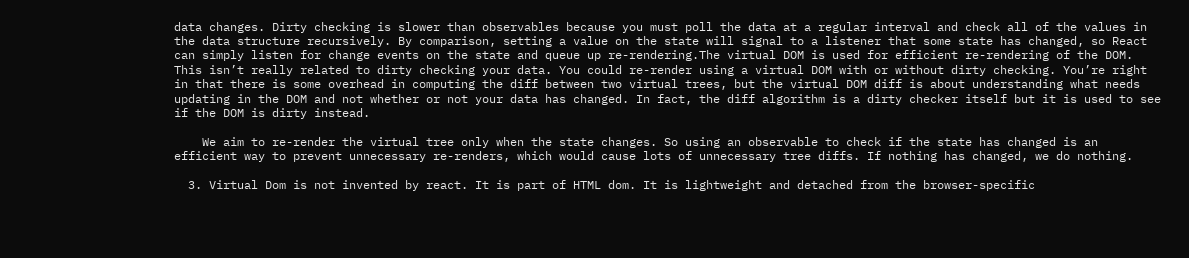data changes. Dirty checking is slower than observables because you must poll the data at a regular interval and check all of the values in the data structure recursively. By comparison, setting a value on the state will signal to a listener that some state has changed, so React can simply listen for change events on the state and queue up re-rendering.The virtual DOM is used for efficient re-rendering of the DOM. This isn’t really related to dirty checking your data. You could re-render using a virtual DOM with or without dirty checking. You’re right in that there is some overhead in computing the diff between two virtual trees, but the virtual DOM diff is about understanding what needs updating in the DOM and not whether or not your data has changed. In fact, the diff algorithm is a dirty checker itself but it is used to see if the DOM is dirty instead.

    We aim to re-render the virtual tree only when the state changes. So using an observable to check if the state has changed is an efficient way to prevent unnecessary re-renders, which would cause lots of unnecessary tree diffs. If nothing has changed, we do nothing.

  3. Virtual Dom is not invented by react. It is part of HTML dom. It is lightweight and detached from the browser-specific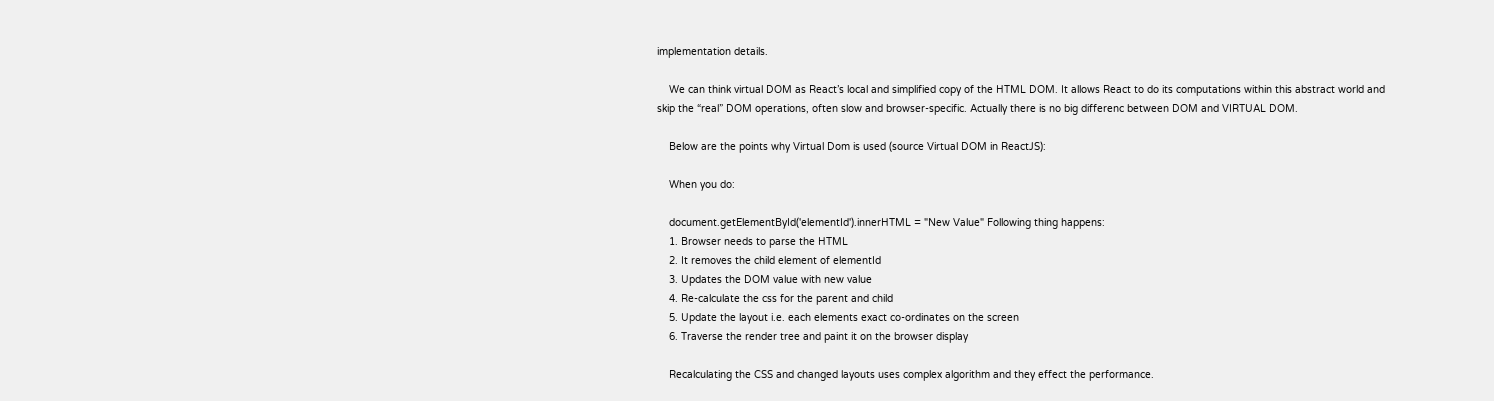implementation details.

    We can think virtual DOM as React’s local and simplified copy of the HTML DOM. It allows React to do its computations within this abstract world and skip the “real” DOM operations, often slow and browser-specific. Actually there is no big differenc between DOM and VIRTUAL DOM.

    Below are the points why Virtual Dom is used (source Virtual DOM in ReactJS):

    When you do:

    document.getElementById('elementId').innerHTML = "New Value" Following thing happens:
    1. Browser needs to parse the HTML
    2. It removes the child element of elementId
    3. Updates the DOM value with new value
    4. Re-calculate the css for the parent and child
    5. Update the layout i.e. each elements exact co-ordinates on the screen
    6. Traverse the render tree and paint it on the browser display

    Recalculating the CSS and changed layouts uses complex algorithm and they effect the performance.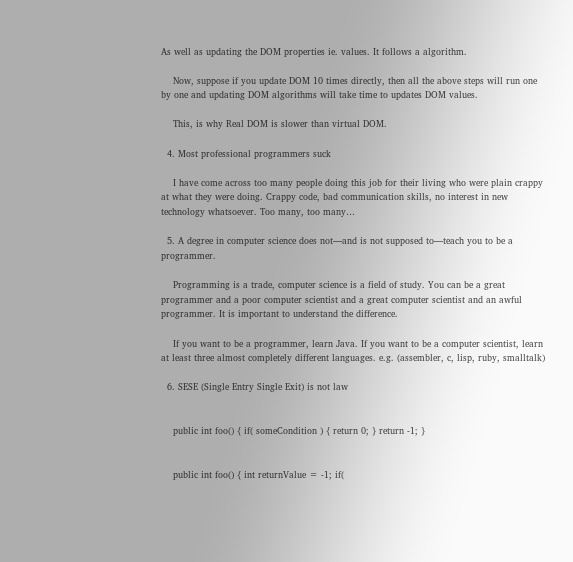As well as updating the DOM properties ie. values. It follows a algorithm.

    Now, suppose if you update DOM 10 times directly, then all the above steps will run one by one and updating DOM algorithms will take time to updates DOM values.

    This, is why Real DOM is slower than virtual DOM.

  4. Most professional programmers suck

    I have come across too many people doing this job for their living who were plain crappy at what they were doing. Crappy code, bad communication skills, no interest in new technology whatsoever. Too many, too many…

  5. A degree in computer science does not—and is not supposed to—teach you to be a programmer.

    Programming is a trade, computer science is a field of study. You can be a great programmer and a poor computer scientist and a great computer scientist and an awful programmer. It is important to understand the difference.

    If you want to be a programmer, learn Java. If you want to be a computer scientist, learn at least three almost completely different languages. e.g. (assembler, c, lisp, ruby, smalltalk)

  6. SESE (Single Entry Single Exit) is not law


    public int foo() { if( someCondition ) { return 0; } return -1; }


    public int foo() { int returnValue = -1; if(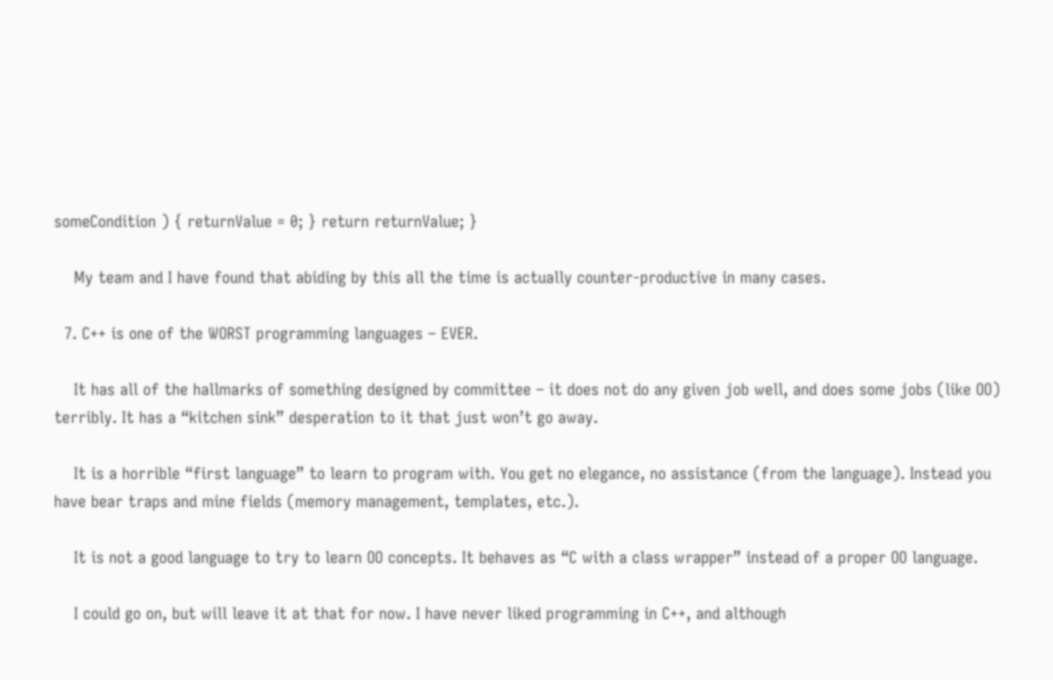someCondition ) { returnValue = 0; } return returnValue; }

    My team and I have found that abiding by this all the time is actually counter-productive in many cases.

  7. C++ is one of the WORST programming languages – EVER.

    It has all of the hallmarks of something designed by committee – it does not do any given job well, and does some jobs (like OO) terribly. It has a “kitchen sink” desperation to it that just won’t go away.

    It is a horrible “first language” to learn to program with. You get no elegance, no assistance (from the language). Instead you have bear traps and mine fields (memory management, templates, etc.).

    It is not a good language to try to learn OO concepts. It behaves as “C with a class wrapper” instead of a proper OO language.

    I could go on, but will leave it at that for now. I have never liked programming in C++, and although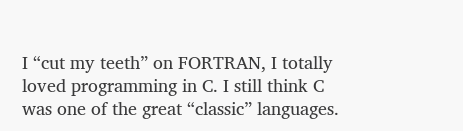I “cut my teeth” on FORTRAN, I totally loved programming in C. I still think C was one of the great “classic” languages.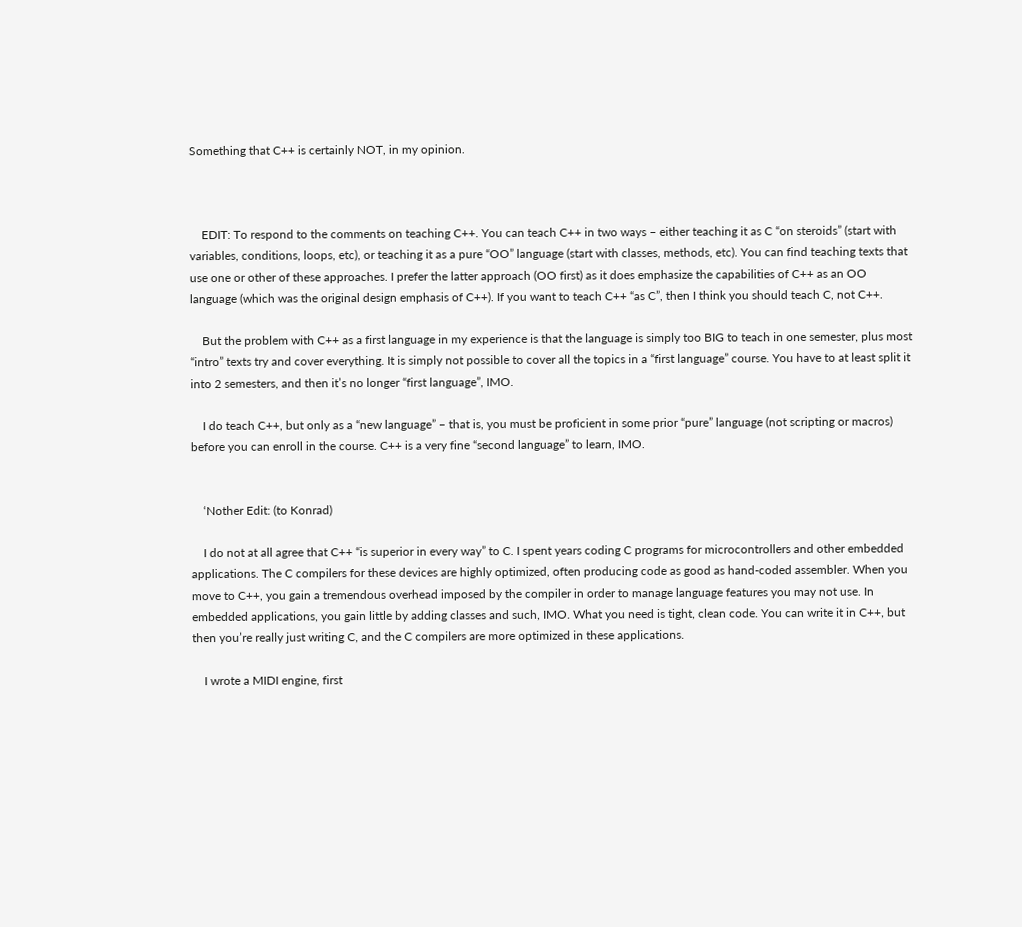Something that C++ is certainly NOT, in my opinion.



    EDIT: To respond to the comments on teaching C++. You can teach C++ in two ways – either teaching it as C “on steroids” (start with variables, conditions, loops, etc), or teaching it as a pure “OO” language (start with classes, methods, etc). You can find teaching texts that use one or other of these approaches. I prefer the latter approach (OO first) as it does emphasize the capabilities of C++ as an OO language (which was the original design emphasis of C++). If you want to teach C++ “as C”, then I think you should teach C, not C++.

    But the problem with C++ as a first language in my experience is that the language is simply too BIG to teach in one semester, plus most “intro” texts try and cover everything. It is simply not possible to cover all the topics in a “first language” course. You have to at least split it into 2 semesters, and then it’s no longer “first language”, IMO.

    I do teach C++, but only as a “new language” – that is, you must be proficient in some prior “pure” language (not scripting or macros) before you can enroll in the course. C++ is a very fine “second language” to learn, IMO.


    ‘Nother Edit: (to Konrad)

    I do not at all agree that C++ “is superior in every way” to C. I spent years coding C programs for microcontrollers and other embedded applications. The C compilers for these devices are highly optimized, often producing code as good as hand-coded assembler. When you move to C++, you gain a tremendous overhead imposed by the compiler in order to manage language features you may not use. In embedded applications, you gain little by adding classes and such, IMO. What you need is tight, clean code. You can write it in C++, but then you’re really just writing C, and the C compilers are more optimized in these applications.

    I wrote a MIDI engine, first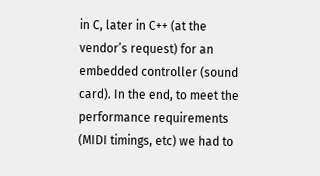in C, later in C++ (at the vendor’s request) for an embedded controller (sound card). In the end, to meet the performance requirements (MIDI timings, etc) we had to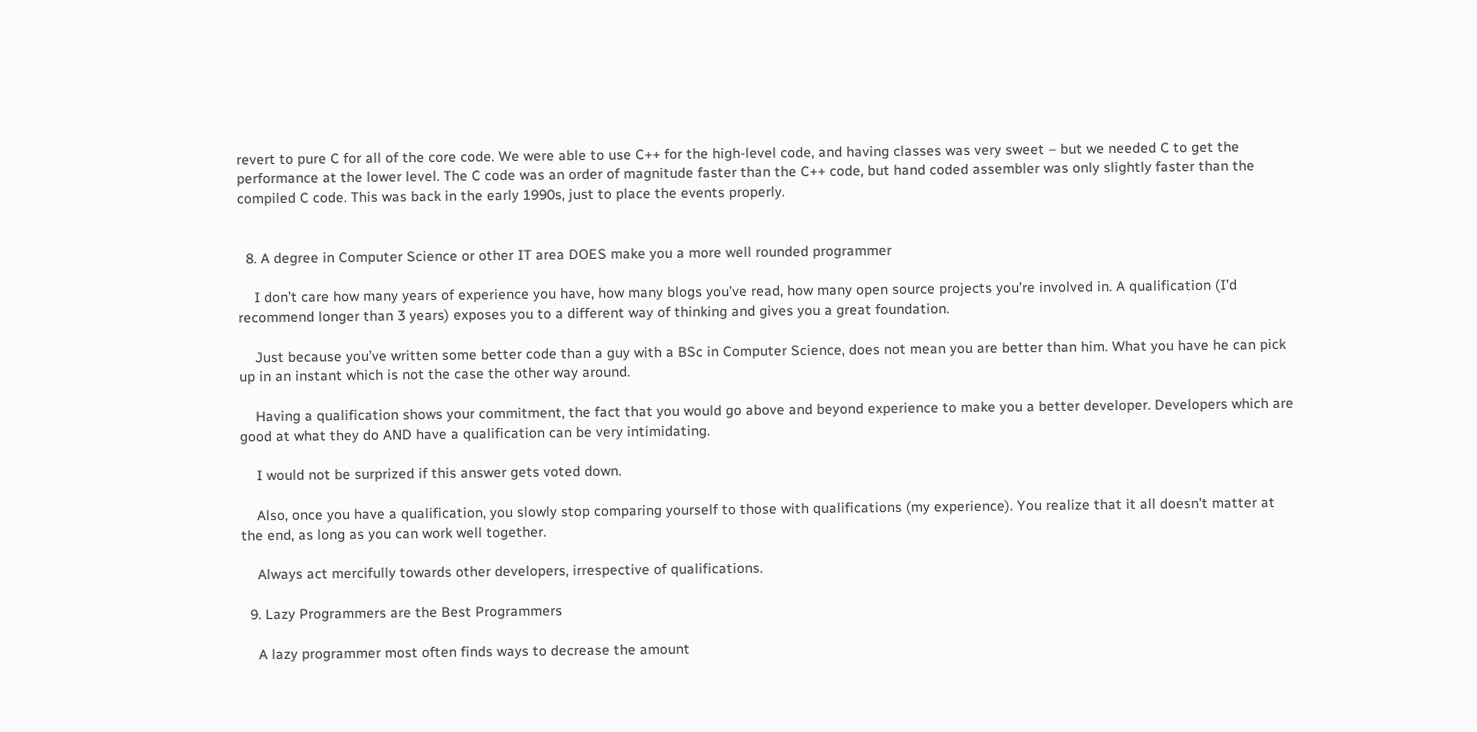revert to pure C for all of the core code. We were able to use C++ for the high-level code, and having classes was very sweet – but we needed C to get the performance at the lower level. The C code was an order of magnitude faster than the C++ code, but hand coded assembler was only slightly faster than the compiled C code. This was back in the early 1990s, just to place the events properly.


  8. A degree in Computer Science or other IT area DOES make you a more well rounded programmer

    I don’t care how many years of experience you have, how many blogs you’ve read, how many open source projects you’re involved in. A qualification (I’d recommend longer than 3 years) exposes you to a different way of thinking and gives you a great foundation.

    Just because you’ve written some better code than a guy with a BSc in Computer Science, does not mean you are better than him. What you have he can pick up in an instant which is not the case the other way around.

    Having a qualification shows your commitment, the fact that you would go above and beyond experience to make you a better developer. Developers which are good at what they do AND have a qualification can be very intimidating.

    I would not be surprized if this answer gets voted down.

    Also, once you have a qualification, you slowly stop comparing yourself to those with qualifications (my experience). You realize that it all doesn’t matter at the end, as long as you can work well together.

    Always act mercifully towards other developers, irrespective of qualifications.

  9. Lazy Programmers are the Best Programmers

    A lazy programmer most often finds ways to decrease the amount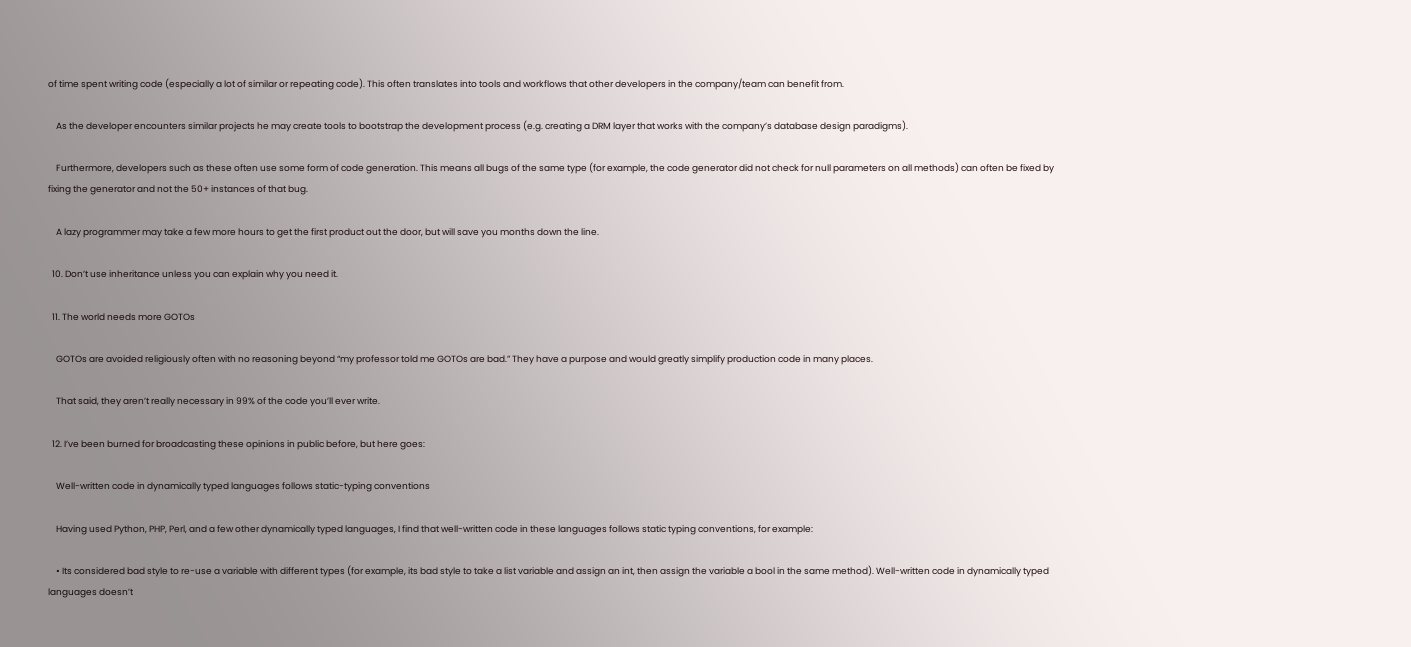of time spent writing code (especially a lot of similar or repeating code). This often translates into tools and workflows that other developers in the company/team can benefit from.

    As the developer encounters similar projects he may create tools to bootstrap the development process (e.g. creating a DRM layer that works with the company’s database design paradigms).

    Furthermore, developers such as these often use some form of code generation. This means all bugs of the same type (for example, the code generator did not check for null parameters on all methods) can often be fixed by fixing the generator and not the 50+ instances of that bug.

    A lazy programmer may take a few more hours to get the first product out the door, but will save you months down the line.

  10. Don’t use inheritance unless you can explain why you need it.

  11. The world needs more GOTOs

    GOTOs are avoided religiously often with no reasoning beyond “my professor told me GOTOs are bad.” They have a purpose and would greatly simplify production code in many places.

    That said, they aren’t really necessary in 99% of the code you’ll ever write.

  12. I’ve been burned for broadcasting these opinions in public before, but here goes:

    Well-written code in dynamically typed languages follows static-typing conventions

    Having used Python, PHP, Perl, and a few other dynamically typed languages, I find that well-written code in these languages follows static typing conventions, for example:

    • Its considered bad style to re-use a variable with different types (for example, its bad style to take a list variable and assign an int, then assign the variable a bool in the same method). Well-written code in dynamically typed languages doesn’t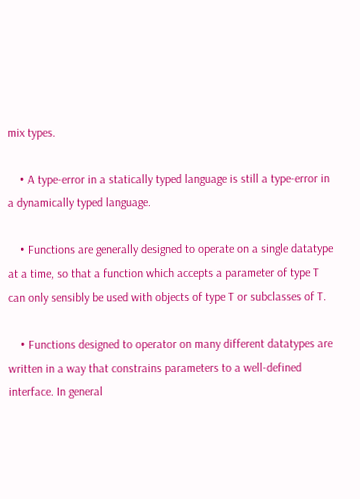mix types.

    • A type-error in a statically typed language is still a type-error in a dynamically typed language.

    • Functions are generally designed to operate on a single datatype at a time, so that a function which accepts a parameter of type T can only sensibly be used with objects of type T or subclasses of T.

    • Functions designed to operator on many different datatypes are written in a way that constrains parameters to a well-defined interface. In general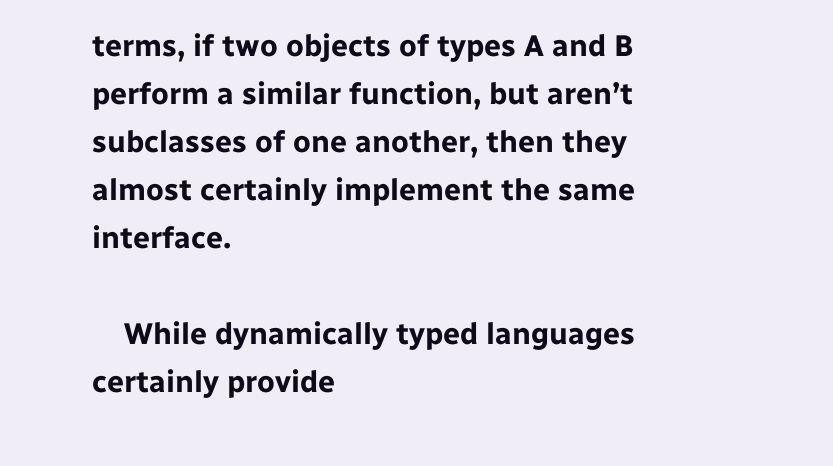terms, if two objects of types A and B perform a similar function, but aren’t subclasses of one another, then they almost certainly implement the same interface.

    While dynamically typed languages certainly provide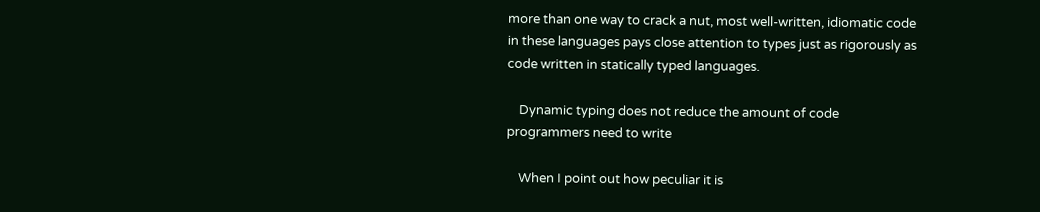more than one way to crack a nut, most well-written, idiomatic code in these languages pays close attention to types just as rigorously as code written in statically typed languages.

    Dynamic typing does not reduce the amount of code programmers need to write

    When I point out how peculiar it is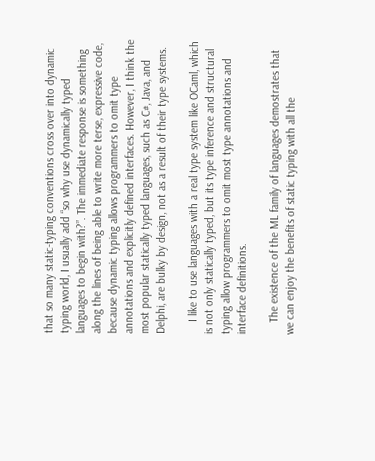that so many static-typing conventions cross over into dynamic typing world, I usually add “so why use dynamically typed languages to begin with?”. The immediate response is something along the lines of being able to write more terse, expressive code, because dynamic typing allows programmers to omit type annotations and explicitly defined interfaces. However, I think the most popular statically typed languages, such as C#, Java, and Delphi, are bulky by design, not as a result of their type systems.

    I like to use languages with a real type system like OCaml, which is not only statically typed, but its type inference and structural typing allow programmers to omit most type annotations and interface definitions.

    The existence of the ML family of languages demostrates that we can enjoy the benefits of static typing with all the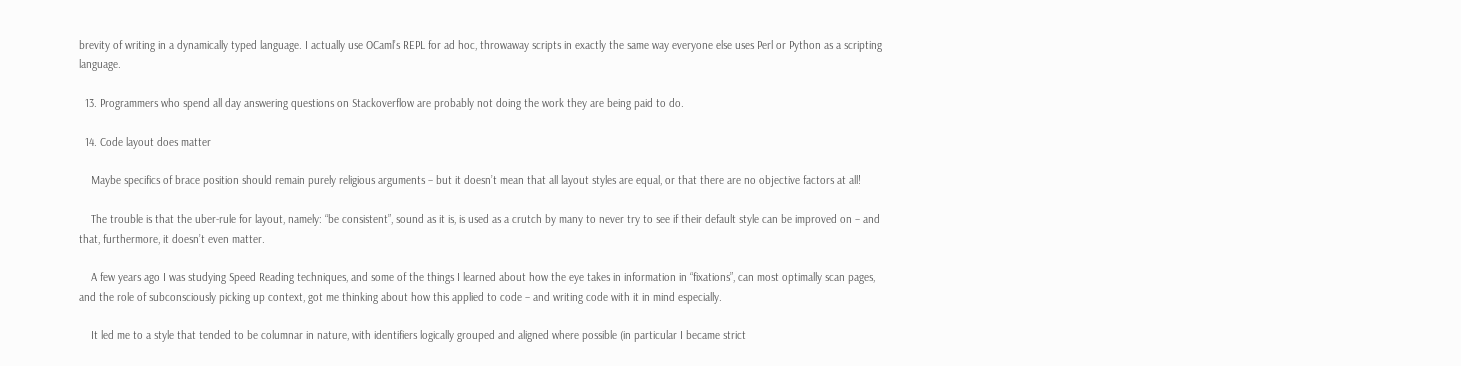brevity of writing in a dynamically typed language. I actually use OCaml’s REPL for ad hoc, throwaway scripts in exactly the same way everyone else uses Perl or Python as a scripting language.

  13. Programmers who spend all day answering questions on Stackoverflow are probably not doing the work they are being paid to do.

  14. Code layout does matter

    Maybe specifics of brace position should remain purely religious arguments – but it doesn’t mean that all layout styles are equal, or that there are no objective factors at all!

    The trouble is that the uber-rule for layout, namely: “be consistent”, sound as it is, is used as a crutch by many to never try to see if their default style can be improved on – and that, furthermore, it doesn’t even matter.

    A few years ago I was studying Speed Reading techniques, and some of the things I learned about how the eye takes in information in “fixations”, can most optimally scan pages, and the role of subconsciously picking up context, got me thinking about how this applied to code – and writing code with it in mind especially.

    It led me to a style that tended to be columnar in nature, with identifiers logically grouped and aligned where possible (in particular I became strict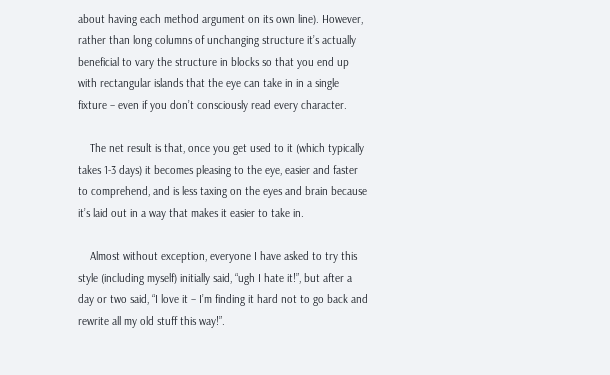about having each method argument on its own line). However, rather than long columns of unchanging structure it’s actually beneficial to vary the structure in blocks so that you end up with rectangular islands that the eye can take in in a single fixture – even if you don’t consciously read every character.

    The net result is that, once you get used to it (which typically takes 1-3 days) it becomes pleasing to the eye, easier and faster to comprehend, and is less taxing on the eyes and brain because it’s laid out in a way that makes it easier to take in.

    Almost without exception, everyone I have asked to try this style (including myself) initially said, “ugh I hate it!”, but after a day or two said, “I love it – I’m finding it hard not to go back and rewrite all my old stuff this way!”.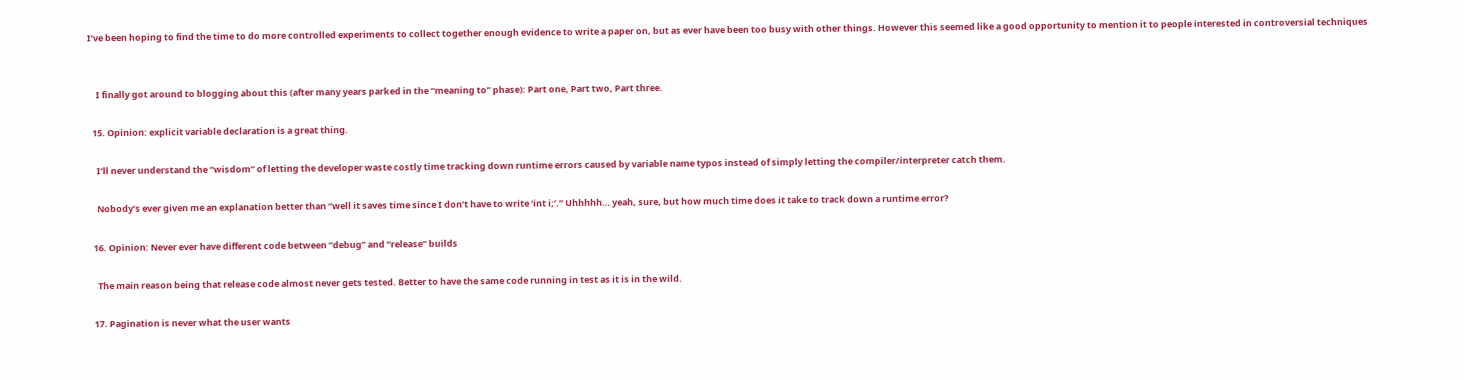I’ve been hoping to find the time to do more controlled experiments to collect together enough evidence to write a paper on, but as ever have been too busy with other things. However this seemed like a good opportunity to mention it to people interested in controversial techniques


    I finally got around to blogging about this (after many years parked in the “meaning to” phase): Part one, Part two, Part three.

  15. Opinion: explicit variable declaration is a great thing.

    I’ll never understand the “wisdom” of letting the developer waste costly time tracking down runtime errors caused by variable name typos instead of simply letting the compiler/interpreter catch them.

    Nobody’s ever given me an explanation better than “well it saves time since I don’t have to write ‘int i;’.” Uhhhhh… yeah, sure, but how much time does it take to track down a runtime error?

  16. Opinion: Never ever have different code between “debug” and “release” builds

    The main reason being that release code almost never gets tested. Better to have the same code running in test as it is in the wild.

  17. Pagination is never what the user wants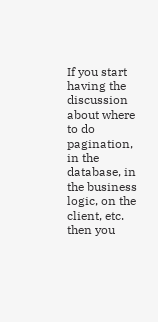If you start having the discussion about where to do pagination, in the database, in the business logic, on the client, etc. then you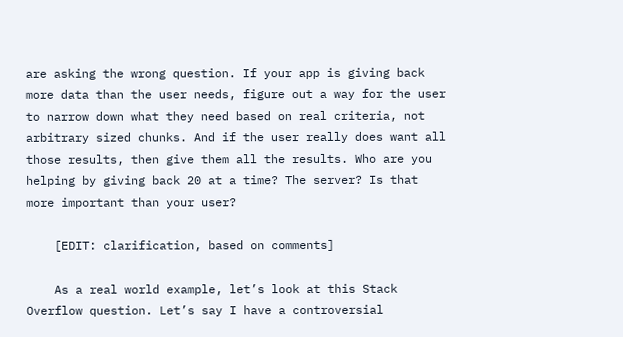are asking the wrong question. If your app is giving back more data than the user needs, figure out a way for the user to narrow down what they need based on real criteria, not arbitrary sized chunks. And if the user really does want all those results, then give them all the results. Who are you helping by giving back 20 at a time? The server? Is that more important than your user?

    [EDIT: clarification, based on comments]

    As a real world example, let’s look at this Stack Overflow question. Let’s say I have a controversial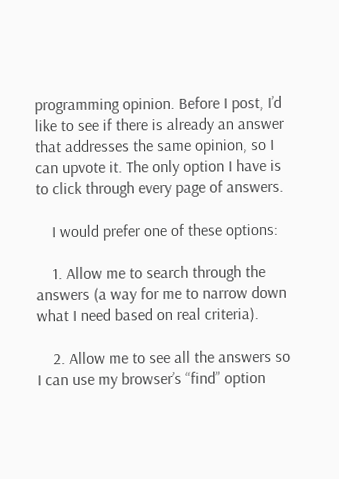programming opinion. Before I post, I’d like to see if there is already an answer that addresses the same opinion, so I can upvote it. The only option I have is to click through every page of answers.

    I would prefer one of these options:

    1. Allow me to search through the answers (a way for me to narrow down what I need based on real criteria).

    2. Allow me to see all the answers so I can use my browser’s “find” option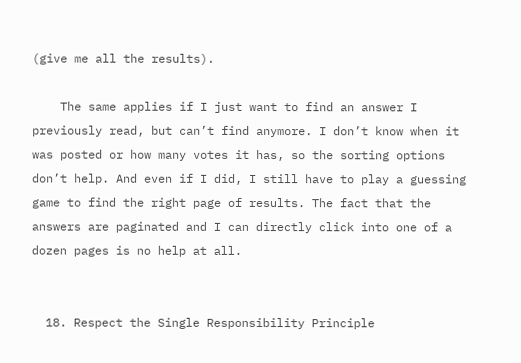(give me all the results).

    The same applies if I just want to find an answer I previously read, but can’t find anymore. I don’t know when it was posted or how many votes it has, so the sorting options don’t help. And even if I did, I still have to play a guessing game to find the right page of results. The fact that the answers are paginated and I can directly click into one of a dozen pages is no help at all.


  18. Respect the Single Responsibility Principle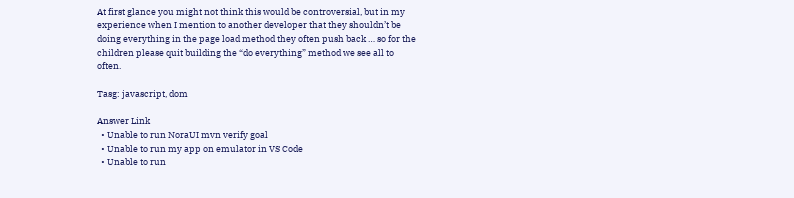At first glance you might not think this would be controversial, but in my experience when I mention to another developer that they shouldn’t be doing everything in the page load method they often push back … so for the children please quit building the “do everything” method we see all to often.

Tasg: javascript, dom

Answer Link
  • Unable to run NoraUI mvn verify goal
  • Unable to run my app on emulator in VS Code
  • Unable to run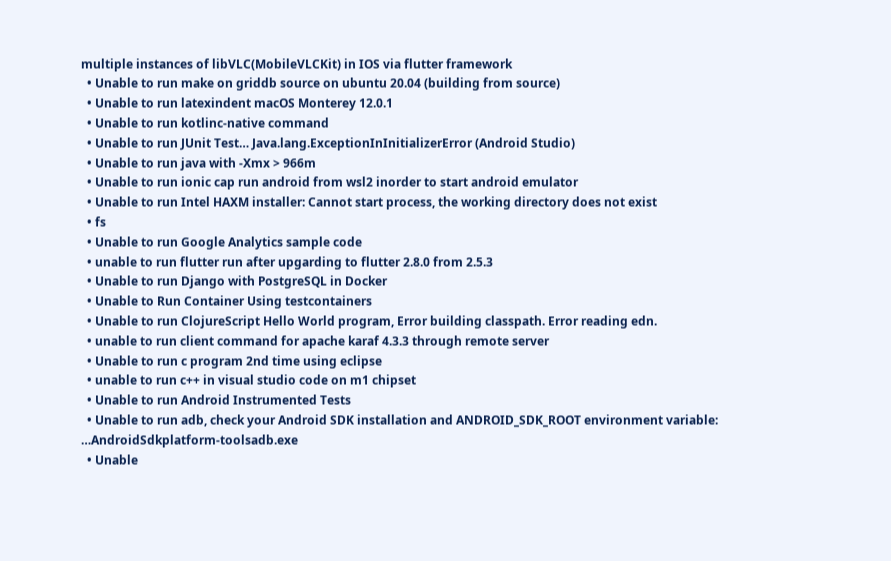multiple instances of libVLC(MobileVLCKit) in IOS via flutter framework
  • Unable to run make on griddb source on ubuntu 20.04 (building from source)
  • Unable to run latexindent macOS Monterey 12.0.1
  • Unable to run kotlinc-native command
  • Unable to run JUnit Test… Java.lang.ExceptionInInitializerError (Android Studio)
  • Unable to run java with -Xmx > 966m
  • Unable to run ionic cap run android from wsl2 inorder to start android emulator
  • Unable to run Intel HAXM installer: Cannot start process, the working directory does not exist
  • fs
  • Unable to run Google Analytics sample code
  • unable to run flutter run after upgarding to flutter 2.8.0 from 2.5.3
  • Unable to run Django with PostgreSQL in Docker
  • Unable to Run Container Using testcontainers
  • Unable to run ClojureScript Hello World program, Error building classpath. Error reading edn.
  • unable to run client command for apache karaf 4.3.3 through remote server
  • Unable to run c program 2nd time using eclipse
  • unable to run c++ in visual studio code on m1 chipset
  • Unable to run Android Instrumented Tests
  • Unable to run adb, check your Android SDK installation and ANDROID_SDK_ROOT environment variable: …AndroidSdkplatform-toolsadb.exe
  • Unable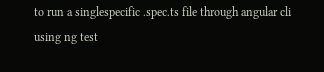to run a singlespecific .spec.ts file through angular cli using ng test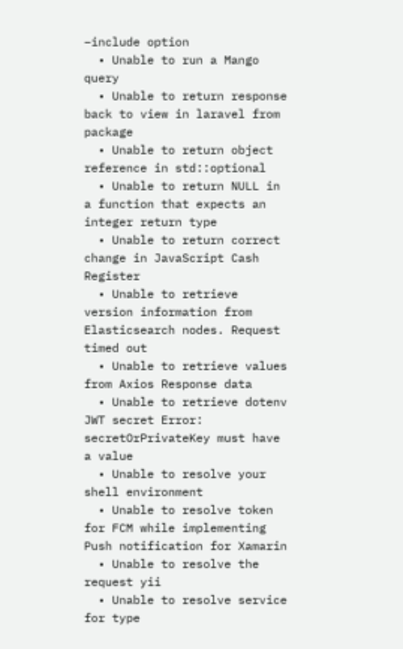–include option
  • Unable to run a Mango query
  • Unable to return response back to view in laravel from package
  • Unable to return object reference in std::optional
  • Unable to return NULL in a function that expects an integer return type
  • Unable to return correct change in JavaScript Cash Register
  • Unable to retrieve version information from Elasticsearch nodes. Request timed out
  • Unable to retrieve values from Axios Response data
  • Unable to retrieve dotenv JWT secret Error: secretOrPrivateKey must have a value
  • Unable to resolve your shell environment
  • Unable to resolve token for FCM while implementing Push notification for Xamarin
  • Unable to resolve the request yii
  • Unable to resolve service for type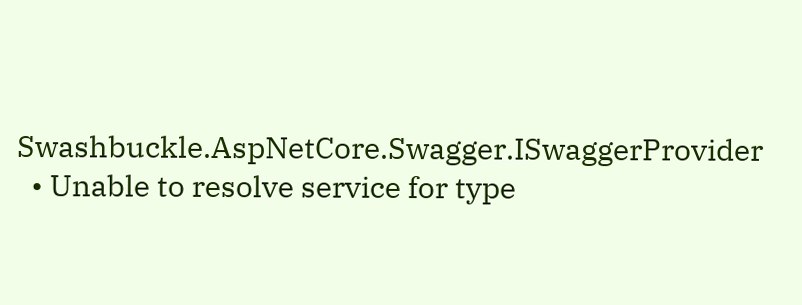Swashbuckle.AspNetCore.Swagger.ISwaggerProvider
  • Unable to resolve service for type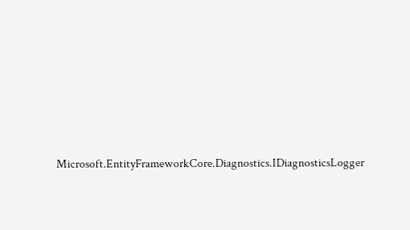Microsoft.EntityFrameworkCore.Diagnostics.IDiagnosticsLogger